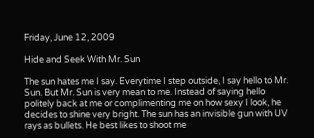Friday, June 12, 2009

Hide and Seek With Mr. Sun

The sun hates me I say. Everytime I step outside, I say hello to Mr. Sun. But Mr. Sun is very mean to me. Instead of saying hello politely back at me or complimenting me on how sexy I look, he decides to shine very bright. The sun has an invisible gun with UV rays as bullets. He best likes to shoot me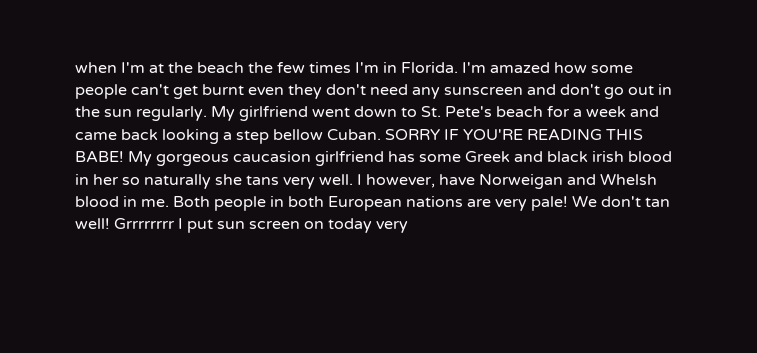when I'm at the beach the few times I'm in Florida. I'm amazed how some people can't get burnt even they don't need any sunscreen and don't go out in the sun regularly. My girlfriend went down to St. Pete's beach for a week and came back looking a step bellow Cuban. SORRY IF YOU'RE READING THIS BABE! My gorgeous caucasion girlfriend has some Greek and black irish blood in her so naturally she tans very well. I however, have Norweigan and Whelsh blood in me. Both people in both European nations are very pale! We don't tan well! Grrrrrrrr I put sun screen on today very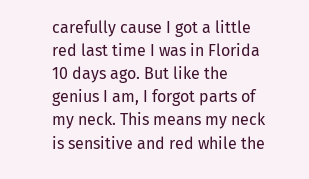carefully cause I got a little red last time I was in Florida 10 days ago. But like the genius I am, I forgot parts of my neck. This means my neck is sensitive and red while the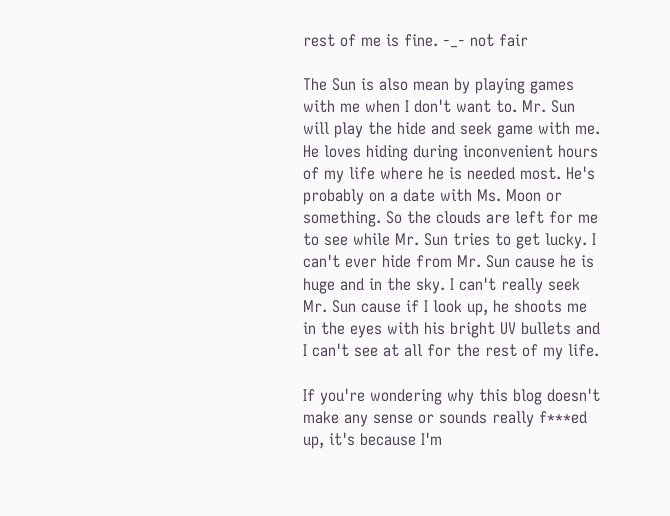rest of me is fine. -_- not fair

The Sun is also mean by playing games with me when I don't want to. Mr. Sun will play the hide and seek game with me. He loves hiding during inconvenient hours of my life where he is needed most. He's probably on a date with Ms. Moon or something. So the clouds are left for me to see while Mr. Sun tries to get lucky. I can't ever hide from Mr. Sun cause he is huge and in the sky. I can't really seek Mr. Sun cause if I look up, he shoots me in the eyes with his bright UV bullets and I can't see at all for the rest of my life.

If you're wondering why this blog doesn't make any sense or sounds really f***ed up, it's because I'm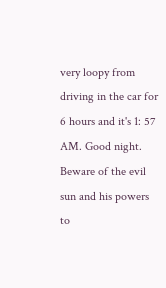very loopy from driving in the car for 6 hours and it's 1: 57 AM. Good night. Beware of the evil sun and his powers to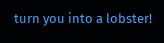turn you into a lobster!